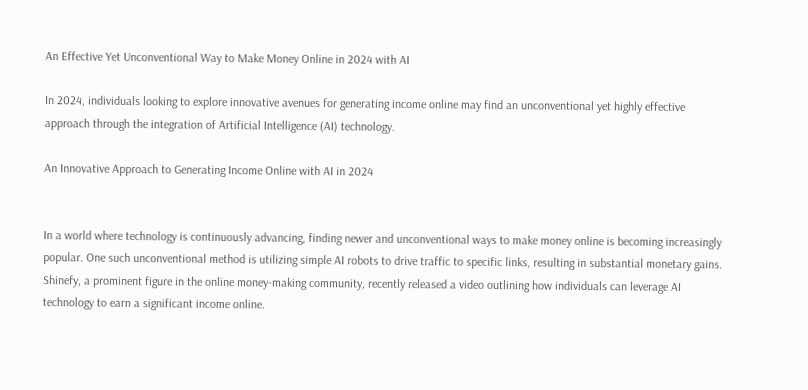An Effective Yet Unconventional Way to Make Money Online in 2024 with AI

In 2024, individuals looking to explore innovative avenues for generating income online may find an unconventional yet highly effective approach through the integration of Artificial Intelligence (AI) technology.

An Innovative Approach to Generating Income Online with AI in 2024


In a world where technology is continuously advancing, finding newer and unconventional ways to make money online is becoming increasingly popular. One such unconventional method is utilizing simple AI robots to drive traffic to specific links, resulting in substantial monetary gains. Shinefy, a prominent figure in the online money-making community, recently released a video outlining how individuals can leverage AI technology to earn a significant income online.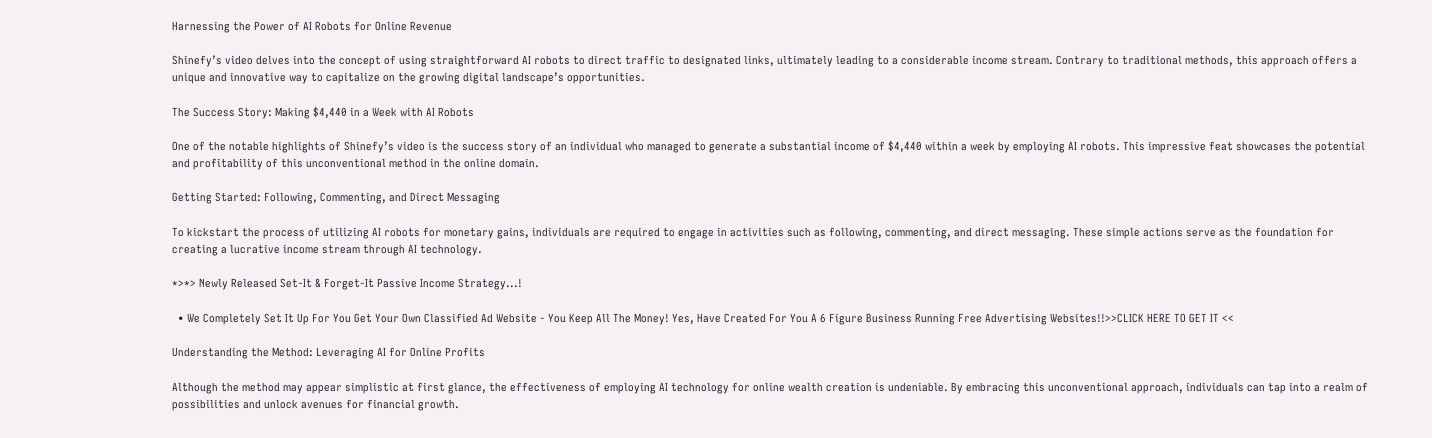Harnessing the Power of AI Robots for Online Revenue

Shinefy’s video delves into the concept of using straightforward AI robots to direct traffic to designated links, ultimately leading to a considerable income stream. Contrary to traditional methods, this approach offers a unique and innovative way to capitalize on the growing digital landscape’s opportunities.

The Success Story: Making $4,440 in a Week with AI Robots

One of the notable highlights of Shinefy’s video is the success story of an individual who managed to generate a substantial income of $4,440 within a week by employing AI robots. This impressive feat showcases the potential and profitability of this unconventional method in the online domain.

Getting Started: Following, Commenting, and Direct Messaging

To kickstart the process of utilizing AI robots for monetary gains, individuals are required to engage in activities such as following, commenting, and direct messaging. These simple actions serve as the foundation for creating a lucrative income stream through AI technology.

*>*> Newly Released Set-It & Forget-It Passive Income Strategy...!

  • We Completely Set It Up For You Get Your Own Classified Ad Website - You Keep All The Money! Yes, Have Created For You A 6 Figure Business Running Free Advertising Websites!!>>CLICK HERE TO GET IT <<

Understanding the Method: Leveraging AI for Online Profits

Although the method may appear simplistic at first glance, the effectiveness of employing AI technology for online wealth creation is undeniable. By embracing this unconventional approach, individuals can tap into a realm of possibilities and unlock avenues for financial growth.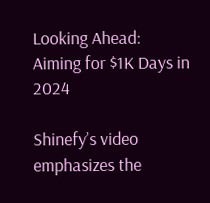Looking Ahead: Aiming for $1K Days in 2024

Shinefy’s video emphasizes the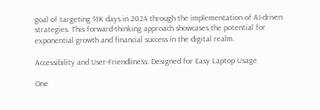goal of targeting $1K days in 2024 through the implementation of AI-driven strategies. This forward-thinking approach showcases the potential for exponential growth and financial success in the digital realm.

Accessibility and User-Friendliness: Designed for Easy Laptop Usage

One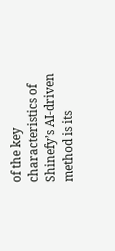of the key characteristics of Shinefy’s AI-driven method is its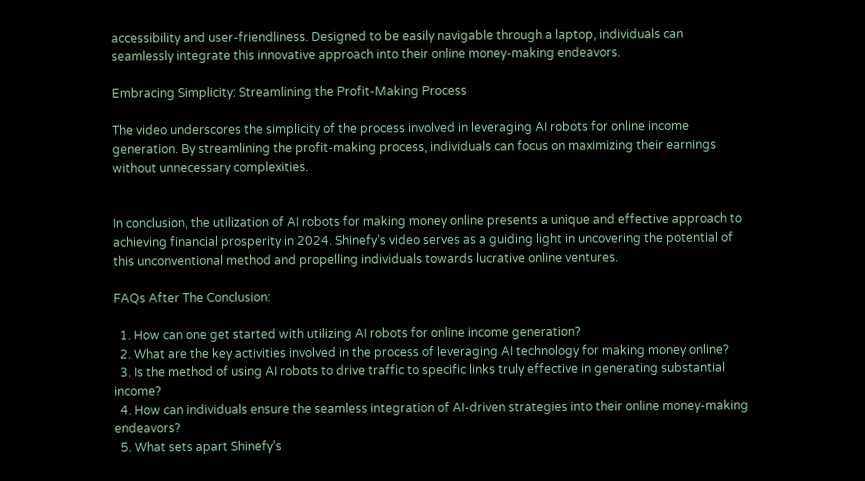accessibility and user-friendliness. Designed to be easily navigable through a laptop, individuals can seamlessly integrate this innovative approach into their online money-making endeavors.

Embracing Simplicity: Streamlining the Profit-Making Process

The video underscores the simplicity of the process involved in leveraging AI robots for online income generation. By streamlining the profit-making process, individuals can focus on maximizing their earnings without unnecessary complexities.


In conclusion, the utilization of AI robots for making money online presents a unique and effective approach to achieving financial prosperity in 2024. Shinefy’s video serves as a guiding light in uncovering the potential of this unconventional method and propelling individuals towards lucrative online ventures.

FAQs After The Conclusion:

  1. How can one get started with utilizing AI robots for online income generation?
  2. What are the key activities involved in the process of leveraging AI technology for making money online?
  3. Is the method of using AI robots to drive traffic to specific links truly effective in generating substantial income?
  4. How can individuals ensure the seamless integration of AI-driven strategies into their online money-making endeavors?
  5. What sets apart Shinefy’s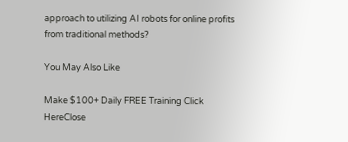approach to utilizing AI robots for online profits from traditional methods?

You May Also Like

Make $100+ Daily FREE Training Click HereClose